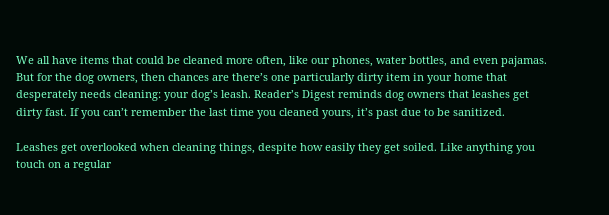We all have items that could be cleaned more often, like our phones, water bottles, and even pajamas. But for the dog owners, then chances are there’s one particularly dirty item in your home that desperately needs cleaning: your dog’s leash. Reader’s Digest reminds dog owners that leashes get dirty fast. If you can’t remember the last time you cleaned yours, it’s past due to be sanitized.

Leashes get overlooked when cleaning things, despite how easily they get soiled. Like anything you touch on a regular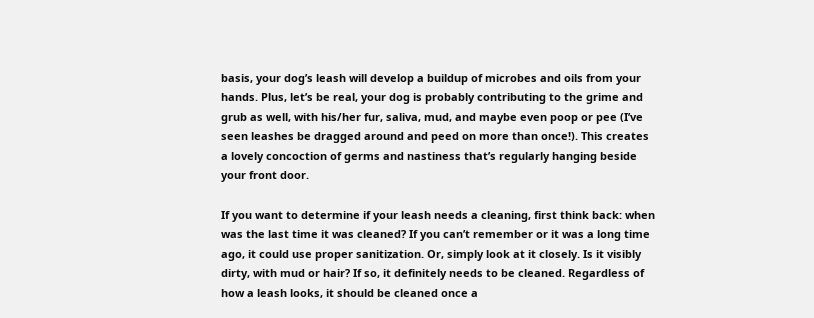basis, your dog’s leash will develop a buildup of microbes and oils from your hands. Plus, let’s be real, your dog is probably contributing to the grime and grub as well, with his/her fur, saliva, mud, and maybe even poop or pee (I’ve seen leashes be dragged around and peed on more than once!). This creates a lovely concoction of germs and nastiness that’s regularly hanging beside your front door.

If you want to determine if your leash needs a cleaning, first think back: when was the last time it was cleaned? If you can’t remember or it was a long time ago, it could use proper sanitization. Or, simply look at it closely. Is it visibly dirty, with mud or hair? If so, it definitely needs to be cleaned. Regardless of how a leash looks, it should be cleaned once a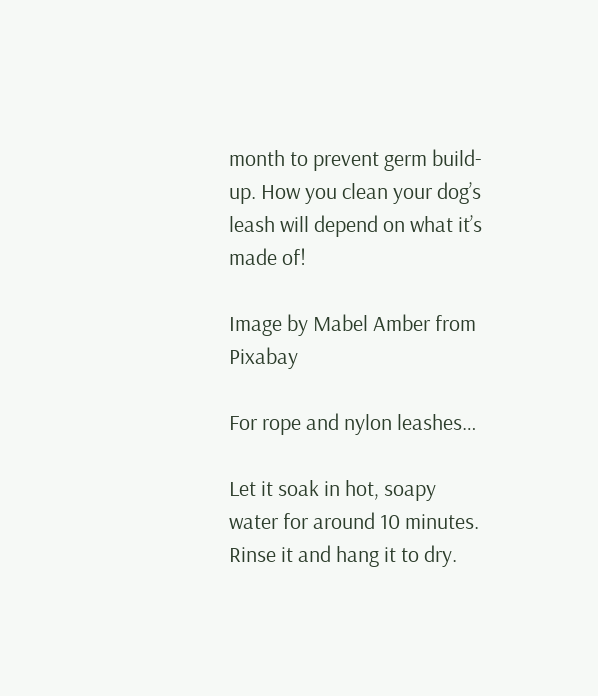month to prevent germ build-up. How you clean your dog’s leash will depend on what it’s made of!

Image by Mabel Amber from Pixabay

For rope and nylon leashes…

Let it soak in hot, soapy water for around 10 minutes. Rinse it and hang it to dry.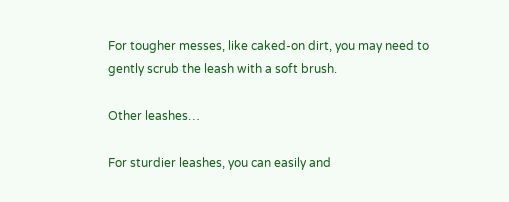For tougher messes, like caked-on dirt, you may need to gently scrub the leash with a soft brush.

Other leashes…

For sturdier leashes, you can easily and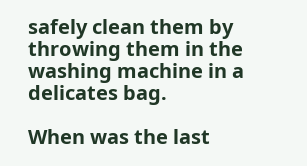safely clean them by throwing them in the washing machine in a delicates bag.

When was the last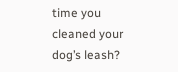time you cleaned your dog’s leash?